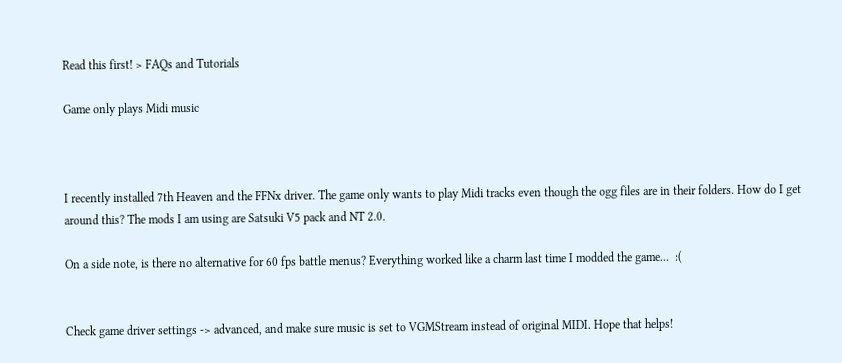Read this first! > FAQs and Tutorials

Game only plays Midi music



I recently installed 7th Heaven and the FFNx driver. The game only wants to play Midi tracks even though the ogg files are in their folders. How do I get around this? The mods I am using are Satsuki V5 pack and NT 2.0.

On a side note, is there no alternative for 60 fps battle menus? Everything worked like a charm last time I modded the game...  :(


Check game driver settings -> advanced, and make sure music is set to VGMStream instead of original MIDI. Hope that helps!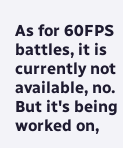As for 60FPS battles, it is currently not available, no. But it's being worked on,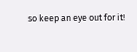so keep an eye out for it!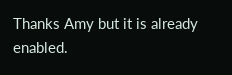Thanks Amy but it is already enabled.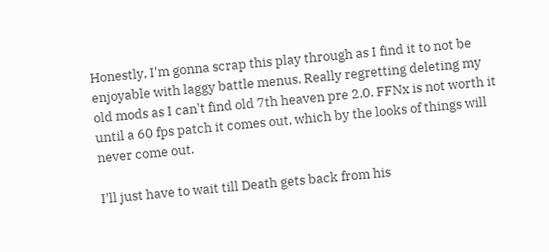Honestly, I'm gonna scrap this play through as I find it to not be enjoyable with laggy battle menus. Really regretting deleting my old mods as I can't find old 7th heaven pre 2.0. FFNx is not worth it until a 60 fps patch it comes out, which by the looks of things will never come out.

I'll just have to wait till Death gets back from his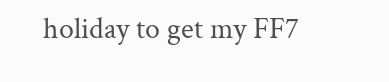holiday to get my FF7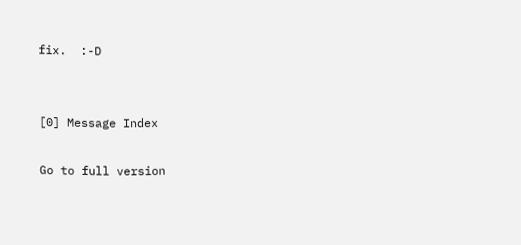fix.  :-D


[0] Message Index

Go to full version